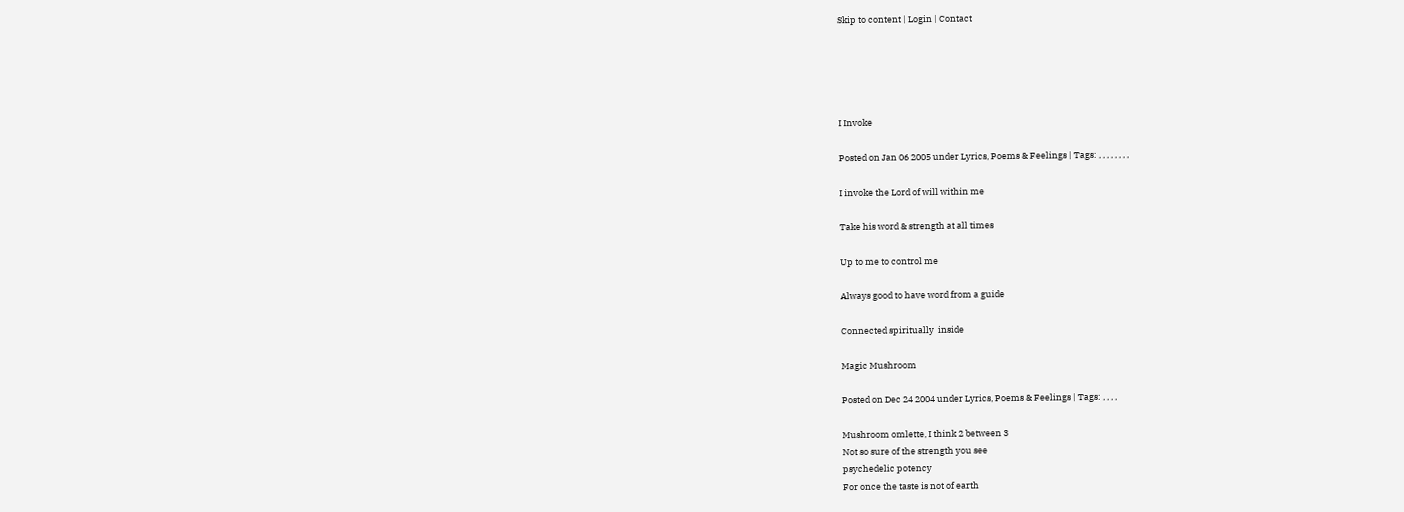Skip to content | Login | Contact





I Invoke

Posted on Jan 06 2005 under Lyrics, Poems & Feelings | Tags: , , , , , , , ,

I invoke the Lord of will within me

Take his word & strength at all times

Up to me to control me

Always good to have word from a guide

Connected spiritually  inside

Magic Mushroom

Posted on Dec 24 2004 under Lyrics, Poems & Feelings | Tags: , , , ,

Mushroom omlette, I think 2 between 3
Not so sure of the strength you see
psychedelic potency
For once the taste is not of earth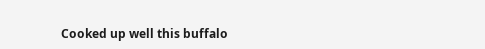Cooked up well this buffalo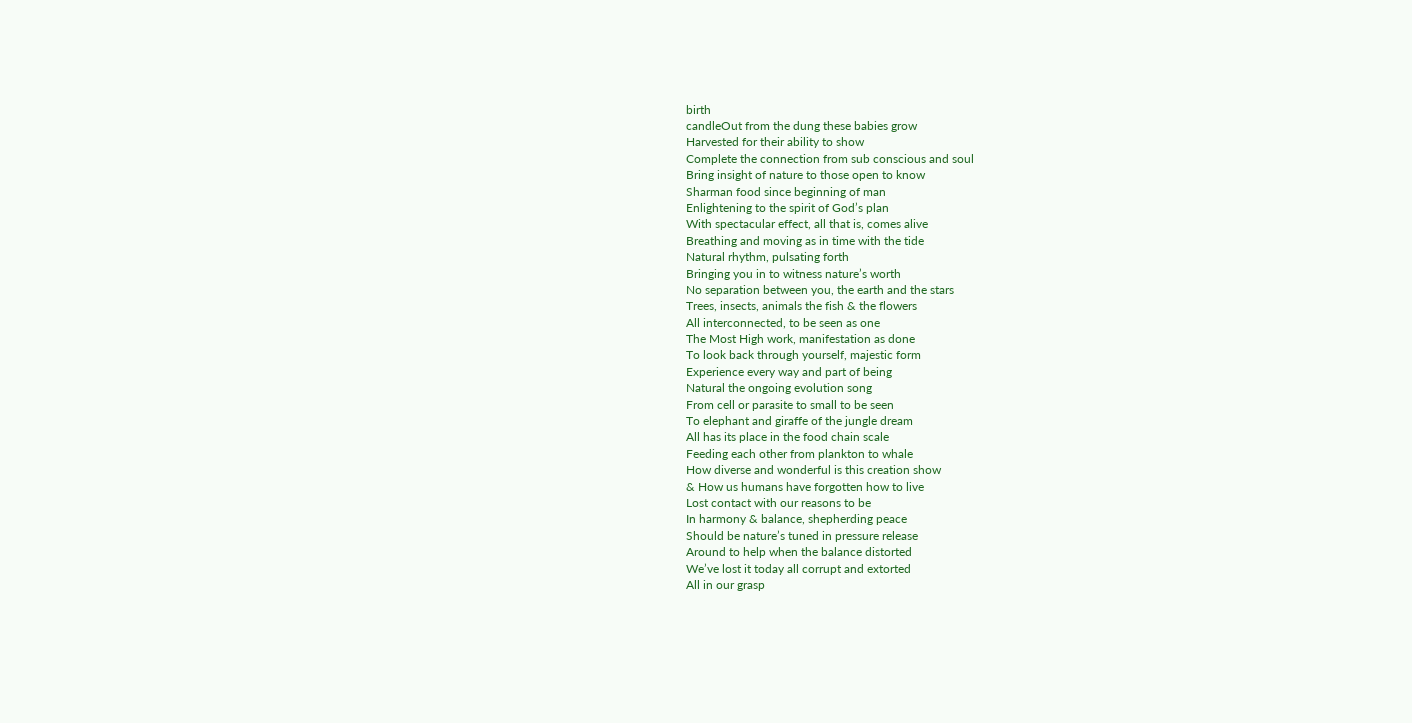birth
candleOut from the dung these babies grow
Harvested for their ability to show
Complete the connection from sub conscious and soul
Bring insight of nature to those open to know
Sharman food since beginning of man
Enlightening to the spirit of God’s plan
With spectacular effect, all that is, comes alive
Breathing and moving as in time with the tide
Natural rhythm, pulsating forth
Bringing you in to witness nature’s worth
No separation between you, the earth and the stars
Trees, insects, animals the fish & the flowers
All interconnected, to be seen as one
The Most High work, manifestation as done
To look back through yourself, majestic form
Experience every way and part of being
Natural the ongoing evolution song
From cell or parasite to small to be seen
To elephant and giraffe of the jungle dream
All has its place in the food chain scale
Feeding each other from plankton to whale
How diverse and wonderful is this creation show
& How us humans have forgotten how to live
Lost contact with our reasons to be
In harmony & balance, shepherding peace
Should be nature’s tuned in pressure release
Around to help when the balance distorted
We’ve lost it today all corrupt and extorted
All in our grasp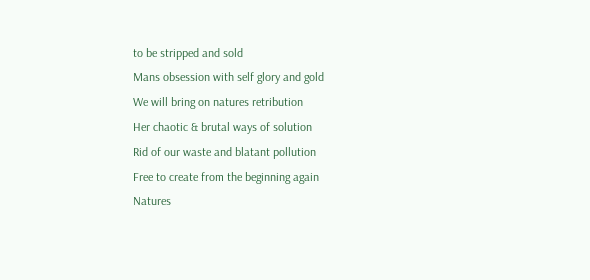to be stripped and sold
Mans obsession with self glory and gold
We will bring on natures retribution
Her chaotic & brutal ways of solution
Rid of our waste and blatant pollution
Free to create from the beginning again
Natures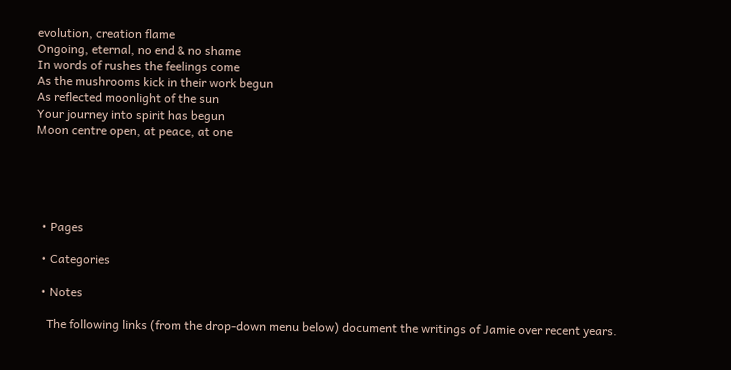evolution, creation flame
Ongoing, eternal, no end & no shame
In words of rushes the feelings come
As the mushrooms kick in their work begun
As reflected moonlight of the sun
Your journey into spirit has begun
Moon centre open, at peace, at one





  • Pages

  • Categories

  • Notes

    The following links (from the drop-down menu below) document the writings of Jamie over recent years.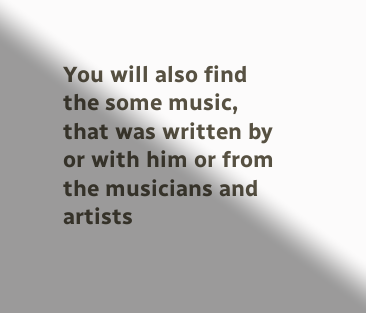You will also find the some music, that was written by or with him or from the musicians and artists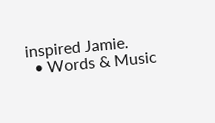inspired Jamie.
  • Words & Music